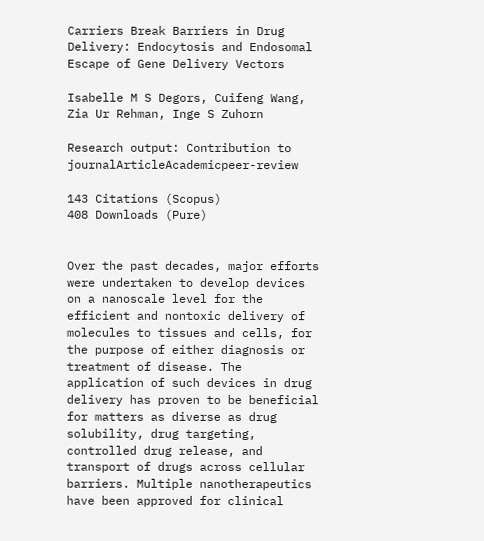Carriers Break Barriers in Drug Delivery: Endocytosis and Endosomal Escape of Gene Delivery Vectors

Isabelle M S Degors, Cuifeng Wang, Zia Ur Rehman, Inge S Zuhorn

Research output: Contribution to journalArticleAcademicpeer-review

143 Citations (Scopus)
408 Downloads (Pure)


Over the past decades, major efforts were undertaken to develop devices on a nanoscale level for the efficient and nontoxic delivery of molecules to tissues and cells, for the purpose of either diagnosis or treatment of disease. The application of such devices in drug delivery has proven to be beneficial for matters as diverse as drug solubility, drug targeting, controlled drug release, and transport of drugs across cellular barriers. Multiple nanotherapeutics have been approved for clinical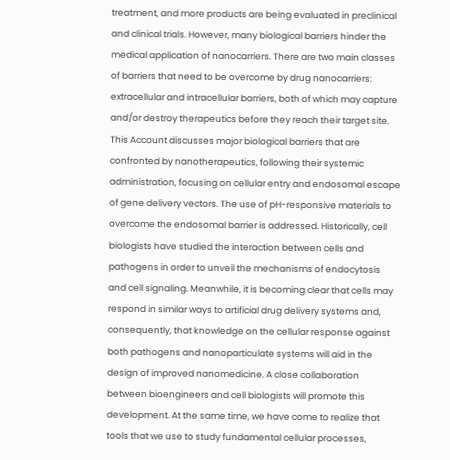treatment, and more products are being evaluated in preclinical and clinical trials. However, many biological barriers hinder the medical application of nanocarriers. There are two main classes of barriers that need to be overcome by drug nanocarriers: extracellular and intracellular barriers, both of which may capture and/or destroy therapeutics before they reach their target site. This Account discusses major biological barriers that are confronted by nanotherapeutics, following their systemic administration, focusing on cellular entry and endosomal escape of gene delivery vectors. The use of pH-responsive materials to overcome the endosomal barrier is addressed. Historically, cell biologists have studied the interaction between cells and pathogens in order to unveil the mechanisms of endocytosis and cell signaling. Meanwhile, it is becoming clear that cells may respond in similar ways to artificial drug delivery systems and, consequently, that knowledge on the cellular response against both pathogens and nanoparticulate systems will aid in the design of improved nanomedicine. A close collaboration between bioengineers and cell biologists will promote this development. At the same time, we have come to realize that tools that we use to study fundamental cellular processes,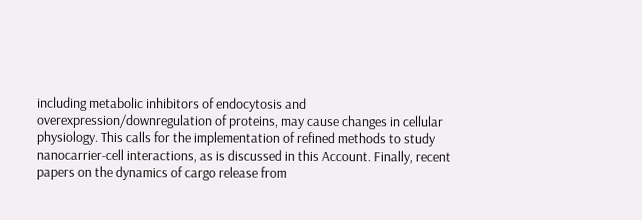including metabolic inhibitors of endocytosis and overexpression/downregulation of proteins, may cause changes in cellular physiology. This calls for the implementation of refined methods to study nanocarrier-cell interactions, as is discussed in this Account. Finally, recent papers on the dynamics of cargo release from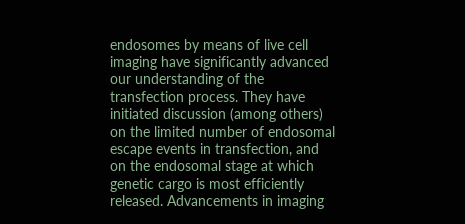endosomes by means of live cell imaging have significantly advanced our understanding of the transfection process. They have initiated discussion (among others) on the limited number of endosomal escape events in transfection, and on the endosomal stage at which genetic cargo is most efficiently released. Advancements in imaging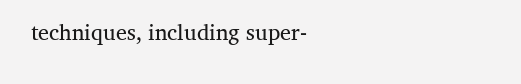techniques, including super-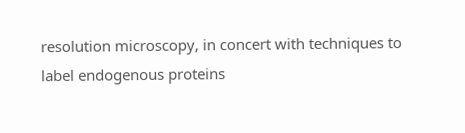resolution microscopy, in concert with techniques to label endogenous proteins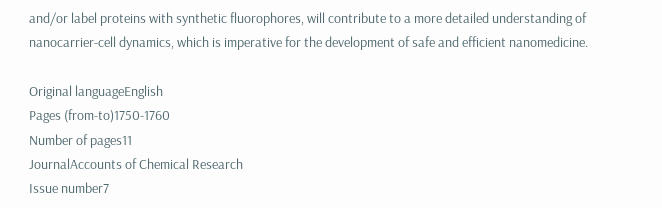and/or label proteins with synthetic fluorophores, will contribute to a more detailed understanding of nanocarrier-cell dynamics, which is imperative for the development of safe and efficient nanomedicine.

Original languageEnglish
Pages (from-to)1750-1760
Number of pages11
JournalAccounts of Chemical Research
Issue number7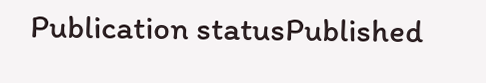Publication statusPublished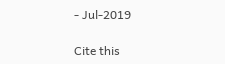- Jul-2019

Cite this